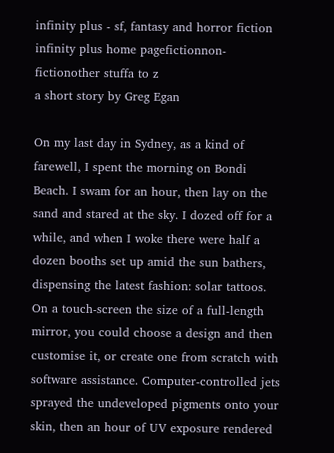infinity plus - sf, fantasy and horror fiction
infinity plus home pagefictionnon-fictionother stuffa to z
a short story by Greg Egan

On my last day in Sydney, as a kind of farewell, I spent the morning on Bondi Beach. I swam for an hour, then lay on the sand and stared at the sky. I dozed off for a while, and when I woke there were half a dozen booths set up amid the sun bathers, dispensing the latest fashion: solar tattoos. On a touch-screen the size of a full-length mirror, you could choose a design and then customise it, or create one from scratch with software assistance. Computer-controlled jets sprayed the undeveloped pigments onto your skin, then an hour of UV exposure rendered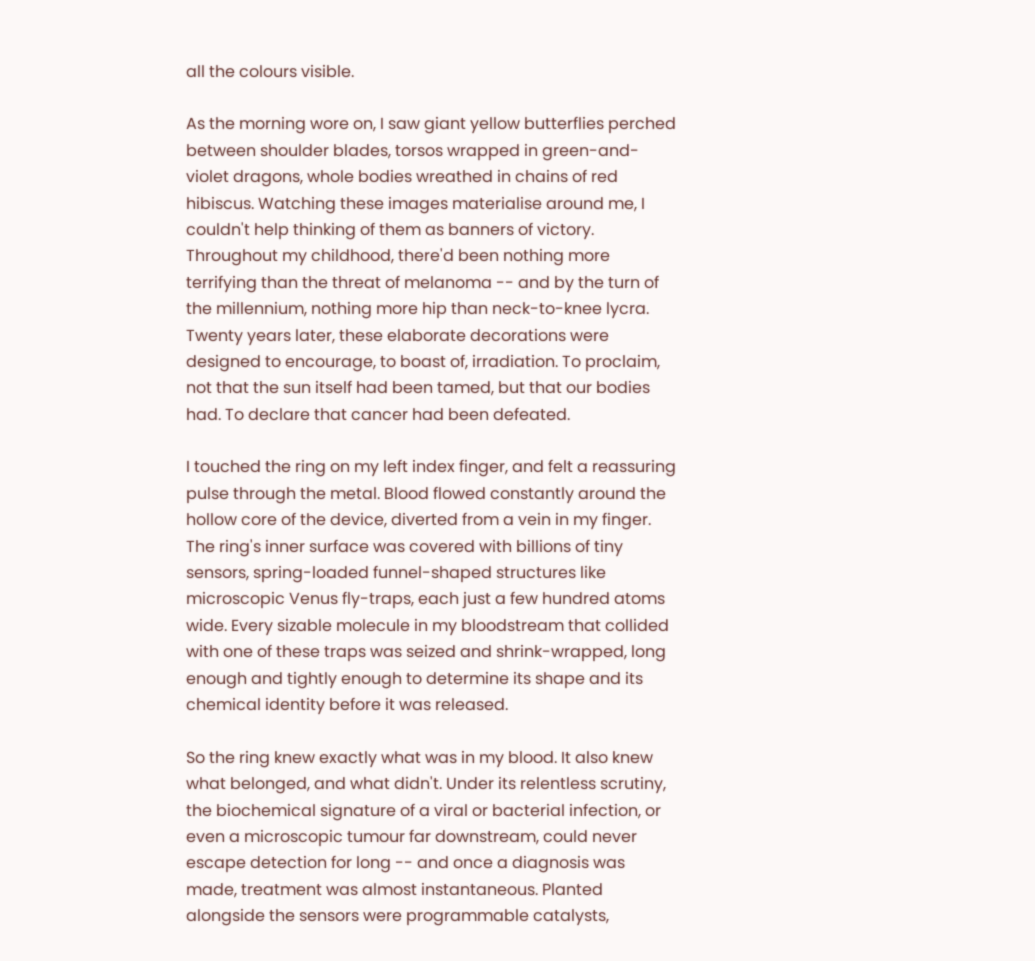all the colours visible.

As the morning wore on, I saw giant yellow butterflies perched between shoulder blades, torsos wrapped in green-and-violet dragons, whole bodies wreathed in chains of red hibiscus. Watching these images materialise around me, I couldn't help thinking of them as banners of victory. Throughout my childhood, there'd been nothing more terrifying than the threat of melanoma -- and by the turn of the millennium, nothing more hip than neck-to-knee lycra. Twenty years later, these elaborate decorations were designed to encourage, to boast of, irradiation. To proclaim, not that the sun itself had been tamed, but that our bodies had. To declare that cancer had been defeated.

I touched the ring on my left index finger, and felt a reassuring pulse through the metal. Blood flowed constantly around the hollow core of the device, diverted from a vein in my finger. The ring's inner surface was covered with billions of tiny sensors, spring-loaded funnel-shaped structures like microscopic Venus fly-traps, each just a few hundred atoms wide. Every sizable molecule in my bloodstream that collided with one of these traps was seized and shrink-wrapped, long enough and tightly enough to determine its shape and its chemical identity before it was released.

So the ring knew exactly what was in my blood. It also knew what belonged, and what didn't. Under its relentless scrutiny, the biochemical signature of a viral or bacterial infection, or even a microscopic tumour far downstream, could never escape detection for long -- and once a diagnosis was made, treatment was almost instantaneous. Planted alongside the sensors were programmable catalysts,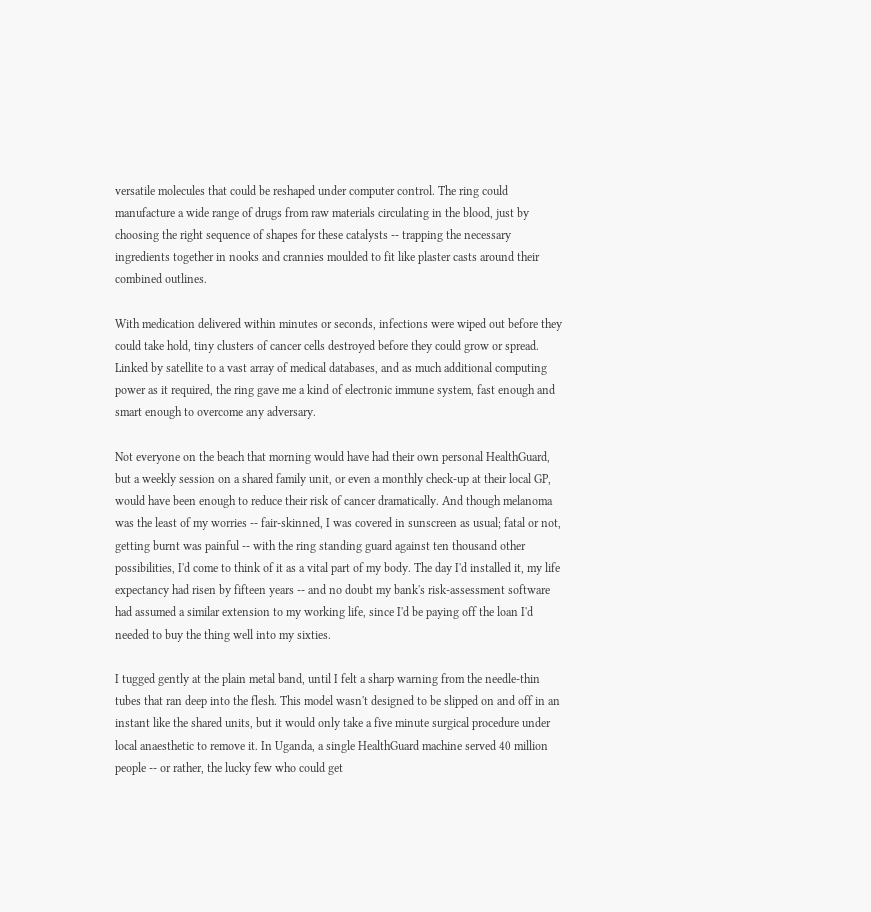versatile molecules that could be reshaped under computer control. The ring could manufacture a wide range of drugs from raw materials circulating in the blood, just by choosing the right sequence of shapes for these catalysts -- trapping the necessary ingredients together in nooks and crannies moulded to fit like plaster casts around their combined outlines.

With medication delivered within minutes or seconds, infections were wiped out before they could take hold, tiny clusters of cancer cells destroyed before they could grow or spread. Linked by satellite to a vast array of medical databases, and as much additional computing power as it required, the ring gave me a kind of electronic immune system, fast enough and smart enough to overcome any adversary.

Not everyone on the beach that morning would have had their own personal HealthGuard, but a weekly session on a shared family unit, or even a monthly check-up at their local GP, would have been enough to reduce their risk of cancer dramatically. And though melanoma was the least of my worries -- fair-skinned, I was covered in sunscreen as usual; fatal or not, getting burnt was painful -- with the ring standing guard against ten thousand other possibilities, I'd come to think of it as a vital part of my body. The day I'd installed it, my life expectancy had risen by fifteen years -- and no doubt my bank's risk-assessment software had assumed a similar extension to my working life, since I'd be paying off the loan I'd needed to buy the thing well into my sixties.

I tugged gently at the plain metal band, until I felt a sharp warning from the needle-thin tubes that ran deep into the flesh. This model wasn't designed to be slipped on and off in an instant like the shared units, but it would only take a five minute surgical procedure under local anaesthetic to remove it. In Uganda, a single HealthGuard machine served 40 million people -- or rather, the lucky few who could get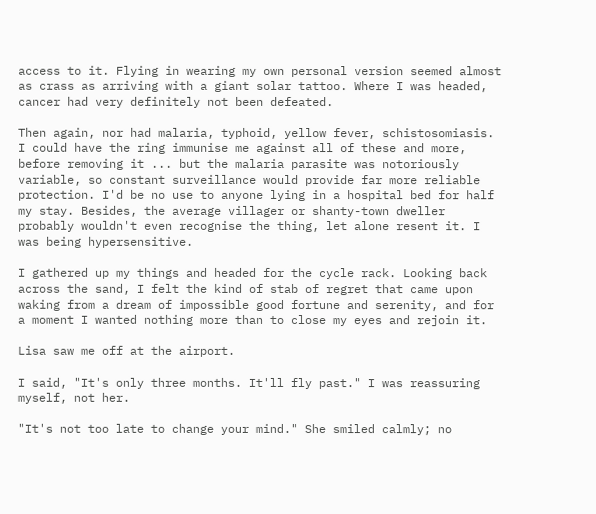access to it. Flying in wearing my own personal version seemed almost as crass as arriving with a giant solar tattoo. Where I was headed, cancer had very definitely not been defeated.

Then again, nor had malaria, typhoid, yellow fever, schistosomiasis. I could have the ring immunise me against all of these and more, before removing it ... but the malaria parasite was notoriously variable, so constant surveillance would provide far more reliable protection. I'd be no use to anyone lying in a hospital bed for half my stay. Besides, the average villager or shanty-town dweller probably wouldn't even recognise the thing, let alone resent it. I was being hypersensitive.

I gathered up my things and headed for the cycle rack. Looking back across the sand, I felt the kind of stab of regret that came upon waking from a dream of impossible good fortune and serenity, and for a moment I wanted nothing more than to close my eyes and rejoin it.

Lisa saw me off at the airport.

I said, "It's only three months. It'll fly past." I was reassuring myself, not her.

"It's not too late to change your mind." She smiled calmly; no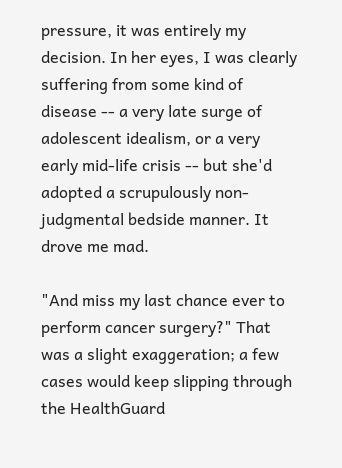pressure, it was entirely my decision. In her eyes, I was clearly suffering from some kind of disease -- a very late surge of adolescent idealism, or a very early mid-life crisis -- but she'd adopted a scrupulously non-judgmental bedside manner. It drove me mad.

"And miss my last chance ever to perform cancer surgery?" That was a slight exaggeration; a few cases would keep slipping through the HealthGuard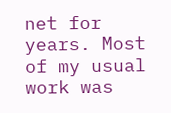net for years. Most of my usual work was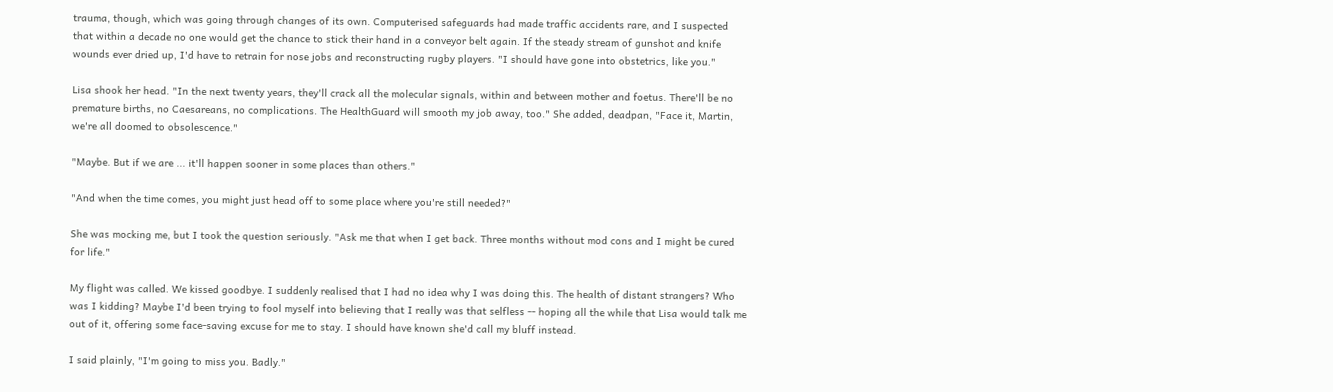trauma, though, which was going through changes of its own. Computerised safeguards had made traffic accidents rare, and I suspected that within a decade no one would get the chance to stick their hand in a conveyor belt again. If the steady stream of gunshot and knife wounds ever dried up, I'd have to retrain for nose jobs and reconstructing rugby players. "I should have gone into obstetrics, like you."

Lisa shook her head. "In the next twenty years, they'll crack all the molecular signals, within and between mother and foetus. There'll be no premature births, no Caesareans, no complications. The HealthGuard will smooth my job away, too." She added, deadpan, "Face it, Martin, we're all doomed to obsolescence."

"Maybe. But if we are ... it'll happen sooner in some places than others."

"And when the time comes, you might just head off to some place where you're still needed?"

She was mocking me, but I took the question seriously. "Ask me that when I get back. Three months without mod cons and I might be cured for life."

My flight was called. We kissed goodbye. I suddenly realised that I had no idea why I was doing this. The health of distant strangers? Who was I kidding? Maybe I'd been trying to fool myself into believing that I really was that selfless -- hoping all the while that Lisa would talk me out of it, offering some face-saving excuse for me to stay. I should have known she'd call my bluff instead.

I said plainly, "I'm going to miss you. Badly."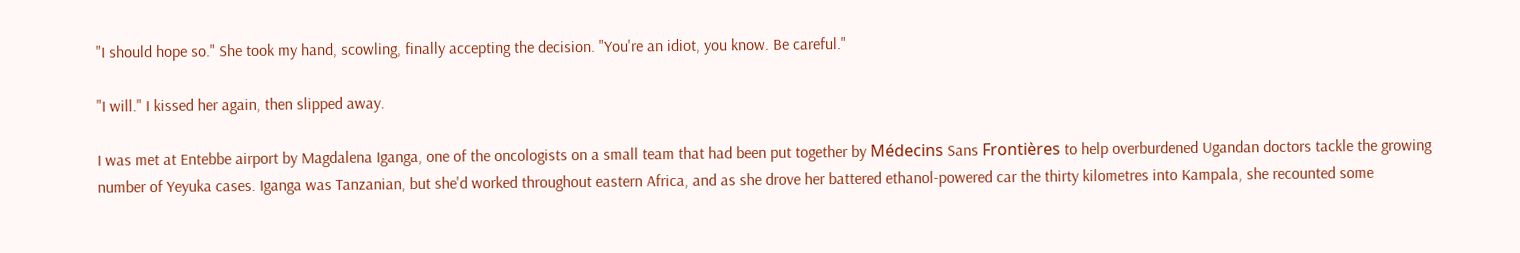"I should hope so." She took my hand, scowling, finally accepting the decision. "You're an idiot, you know. Be careful."

"I will." I kissed her again, then slipped away.

I was met at Entebbe airport by Magdalena Iganga, one of the oncologists on a small team that had been put together by Médecins Sans Frontières to help overburdened Ugandan doctors tackle the growing number of Yeyuka cases. Iganga was Tanzanian, but she'd worked throughout eastern Africa, and as she drove her battered ethanol-powered car the thirty kilometres into Kampala, she recounted some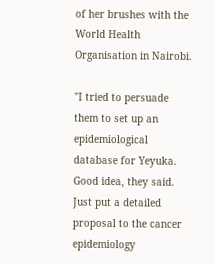of her brushes with the World Health Organisation in Nairobi.

"I tried to persuade them to set up an epidemiological database for Yeyuka. Good idea, they said. Just put a detailed proposal to the cancer epidemiology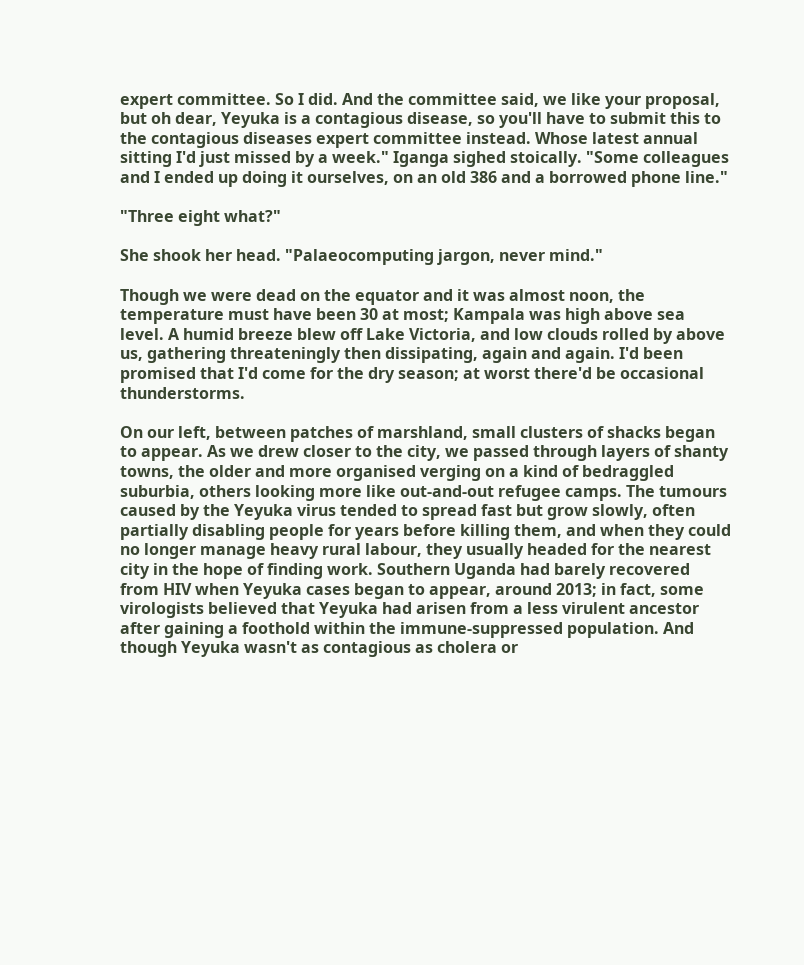expert committee. So I did. And the committee said, we like your proposal, but oh dear, Yeyuka is a contagious disease, so you'll have to submit this to the contagious diseases expert committee instead. Whose latest annual sitting I'd just missed by a week." Iganga sighed stoically. "Some colleagues and I ended up doing it ourselves, on an old 386 and a borrowed phone line."

"Three eight what?"

She shook her head. "Palaeocomputing jargon, never mind."

Though we were dead on the equator and it was almost noon, the temperature must have been 30 at most; Kampala was high above sea level. A humid breeze blew off Lake Victoria, and low clouds rolled by above us, gathering threateningly then dissipating, again and again. I'd been promised that I'd come for the dry season; at worst there'd be occasional thunderstorms.

On our left, between patches of marshland, small clusters of shacks began to appear. As we drew closer to the city, we passed through layers of shanty towns, the older and more organised verging on a kind of bedraggled suburbia, others looking more like out-and-out refugee camps. The tumours caused by the Yeyuka virus tended to spread fast but grow slowly, often partially disabling people for years before killing them, and when they could no longer manage heavy rural labour, they usually headed for the nearest city in the hope of finding work. Southern Uganda had barely recovered from HIV when Yeyuka cases began to appear, around 2013; in fact, some virologists believed that Yeyuka had arisen from a less virulent ancestor after gaining a foothold within the immune-suppressed population. And though Yeyuka wasn't as contagious as cholera or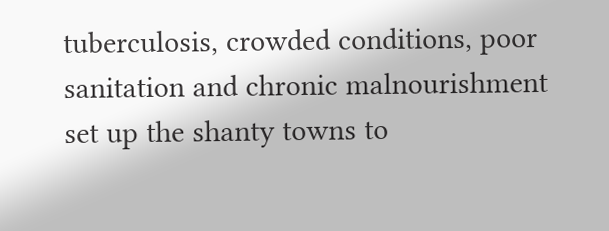tuberculosis, crowded conditions, poor sanitation and chronic malnourishment set up the shanty towns to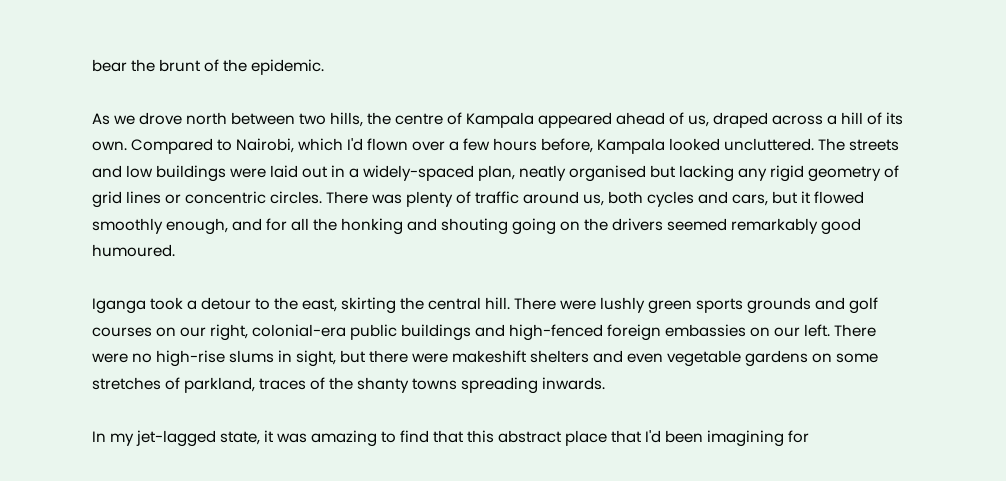bear the brunt of the epidemic.

As we drove north between two hills, the centre of Kampala appeared ahead of us, draped across a hill of its own. Compared to Nairobi, which I'd flown over a few hours before, Kampala looked uncluttered. The streets and low buildings were laid out in a widely-spaced plan, neatly organised but lacking any rigid geometry of grid lines or concentric circles. There was plenty of traffic around us, both cycles and cars, but it flowed smoothly enough, and for all the honking and shouting going on the drivers seemed remarkably good humoured.

Iganga took a detour to the east, skirting the central hill. There were lushly green sports grounds and golf courses on our right, colonial-era public buildings and high-fenced foreign embassies on our left. There were no high-rise slums in sight, but there were makeshift shelters and even vegetable gardens on some stretches of parkland, traces of the shanty towns spreading inwards.

In my jet-lagged state, it was amazing to find that this abstract place that I'd been imagining for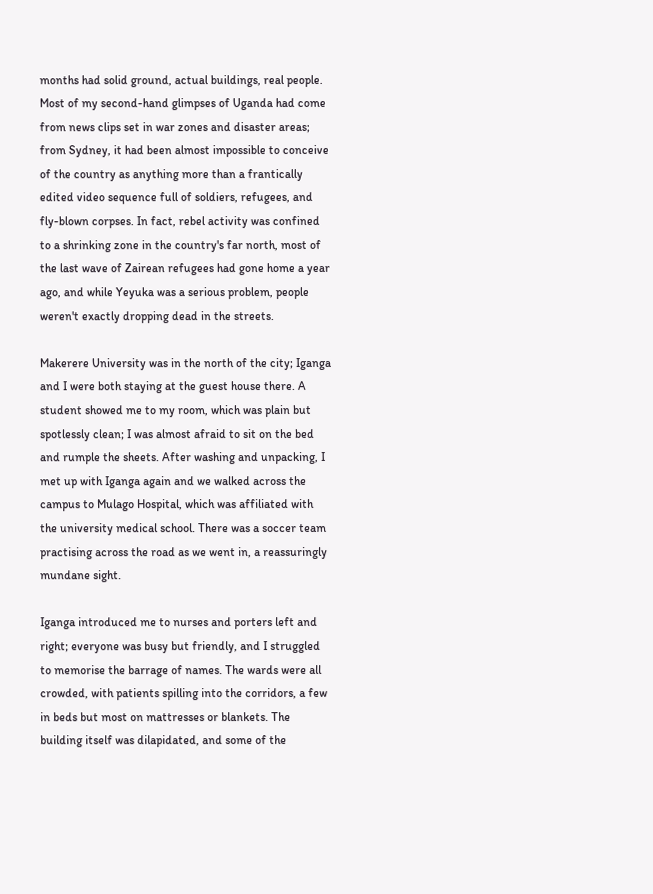months had solid ground, actual buildings, real people. Most of my second-hand glimpses of Uganda had come from news clips set in war zones and disaster areas; from Sydney, it had been almost impossible to conceive of the country as anything more than a frantically edited video sequence full of soldiers, refugees, and fly-blown corpses. In fact, rebel activity was confined to a shrinking zone in the country's far north, most of the last wave of Zairean refugees had gone home a year ago, and while Yeyuka was a serious problem, people weren't exactly dropping dead in the streets.

Makerere University was in the north of the city; Iganga and I were both staying at the guest house there. A student showed me to my room, which was plain but spotlessly clean; I was almost afraid to sit on the bed and rumple the sheets. After washing and unpacking, I met up with Iganga again and we walked across the campus to Mulago Hospital, which was affiliated with the university medical school. There was a soccer team practising across the road as we went in, a reassuringly mundane sight.

Iganga introduced me to nurses and porters left and right; everyone was busy but friendly, and I struggled to memorise the barrage of names. The wards were all crowded, with patients spilling into the corridors, a few in beds but most on mattresses or blankets. The building itself was dilapidated, and some of the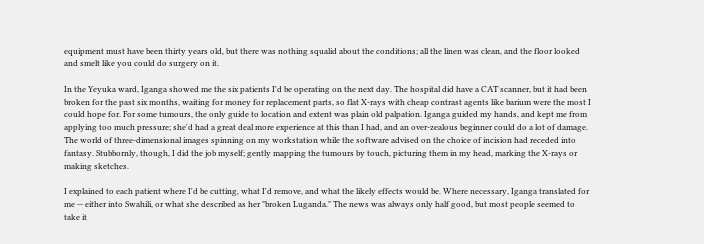equipment must have been thirty years old, but there was nothing squalid about the conditions; all the linen was clean, and the floor looked and smelt like you could do surgery on it.

In the Yeyuka ward, Iganga showed me the six patients I'd be operating on the next day. The hospital did have a CAT scanner, but it had been broken for the past six months, waiting for money for replacement parts, so flat X-rays with cheap contrast agents like barium were the most I could hope for. For some tumours, the only guide to location and extent was plain old palpation. Iganga guided my hands, and kept me from applying too much pressure; she'd had a great deal more experience at this than I had, and an over-zealous beginner could do a lot of damage. The world of three-dimensional images spinning on my workstation while the software advised on the choice of incision had receded into fantasy. Stubbornly, though, I did the job myself; gently mapping the tumours by touch, picturing them in my head, marking the X-rays or making sketches.

I explained to each patient where I'd be cutting, what I'd remove, and what the likely effects would be. Where necessary, Iganga translated for me -- either into Swahili, or what she described as her "broken Luganda." The news was always only half good, but most people seemed to take it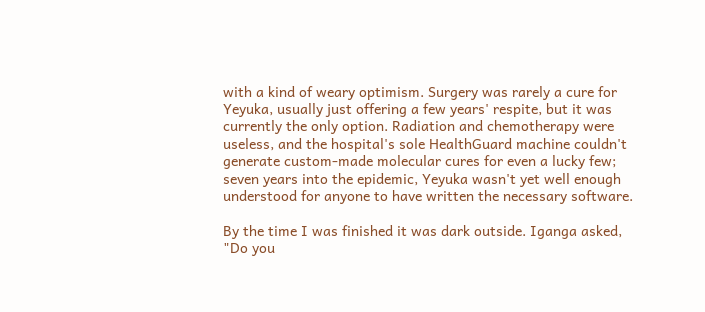with a kind of weary optimism. Surgery was rarely a cure for Yeyuka, usually just offering a few years' respite, but it was currently the only option. Radiation and chemotherapy were useless, and the hospital's sole HealthGuard machine couldn't generate custom-made molecular cures for even a lucky few; seven years into the epidemic, Yeyuka wasn't yet well enough understood for anyone to have written the necessary software.

By the time I was finished it was dark outside. Iganga asked, "Do you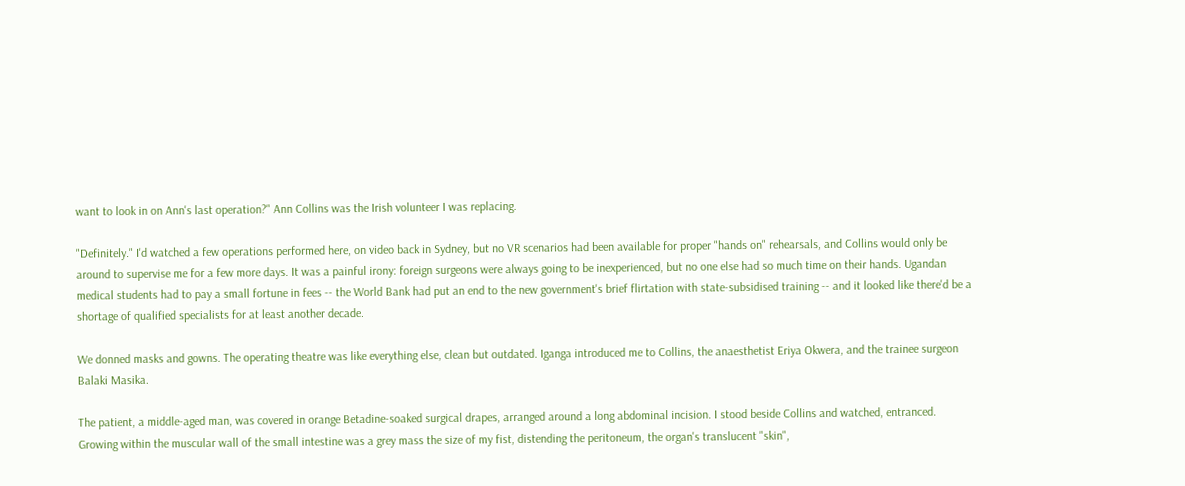want to look in on Ann's last operation?" Ann Collins was the Irish volunteer I was replacing.

"Definitely." I'd watched a few operations performed here, on video back in Sydney, but no VR scenarios had been available for proper "hands on" rehearsals, and Collins would only be around to supervise me for a few more days. It was a painful irony: foreign surgeons were always going to be inexperienced, but no one else had so much time on their hands. Ugandan medical students had to pay a small fortune in fees -- the World Bank had put an end to the new government's brief flirtation with state-subsidised training -- and it looked like there'd be a shortage of qualified specialists for at least another decade.

We donned masks and gowns. The operating theatre was like everything else, clean but outdated. Iganga introduced me to Collins, the anaesthetist Eriya Okwera, and the trainee surgeon Balaki Masika.

The patient, a middle-aged man, was covered in orange Betadine-soaked surgical drapes, arranged around a long abdominal incision. I stood beside Collins and watched, entranced. Growing within the muscular wall of the small intestine was a grey mass the size of my fist, distending the peritoneum, the organ's translucent "skin",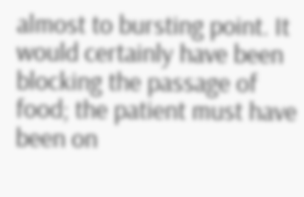almost to bursting point. It would certainly have been blocking the passage of food; the patient must have been on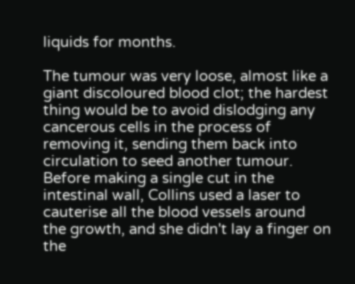liquids for months.

The tumour was very loose, almost like a giant discoloured blood clot; the hardest thing would be to avoid dislodging any cancerous cells in the process of removing it, sending them back into circulation to seed another tumour. Before making a single cut in the intestinal wall, Collins used a laser to cauterise all the blood vessels around the growth, and she didn't lay a finger on the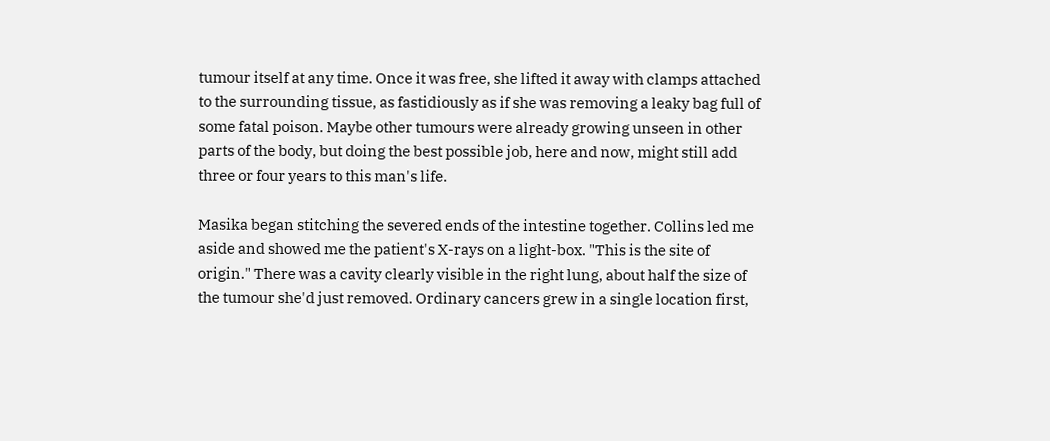tumour itself at any time. Once it was free, she lifted it away with clamps attached to the surrounding tissue, as fastidiously as if she was removing a leaky bag full of some fatal poison. Maybe other tumours were already growing unseen in other parts of the body, but doing the best possible job, here and now, might still add three or four years to this man's life.

Masika began stitching the severed ends of the intestine together. Collins led me aside and showed me the patient's X-rays on a light-box. "This is the site of origin." There was a cavity clearly visible in the right lung, about half the size of the tumour she'd just removed. Ordinary cancers grew in a single location first,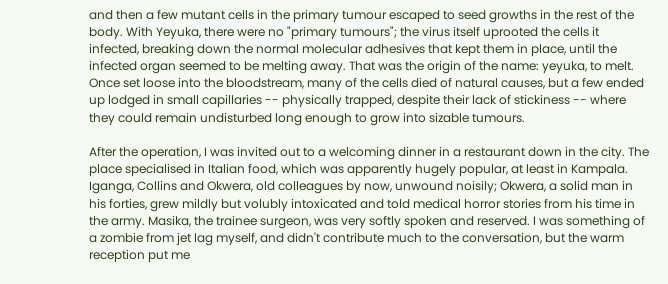and then a few mutant cells in the primary tumour escaped to seed growths in the rest of the body. With Yeyuka, there were no "primary tumours"; the virus itself uprooted the cells it infected, breaking down the normal molecular adhesives that kept them in place, until the infected organ seemed to be melting away. That was the origin of the name: yeyuka, to melt. Once set loose into the bloodstream, many of the cells died of natural causes, but a few ended up lodged in small capillaries -- physically trapped, despite their lack of stickiness -- where they could remain undisturbed long enough to grow into sizable tumours.

After the operation, I was invited out to a welcoming dinner in a restaurant down in the city. The place specialised in Italian food, which was apparently hugely popular, at least in Kampala. Iganga, Collins and Okwera, old colleagues by now, unwound noisily; Okwera, a solid man in his forties, grew mildly but volubly intoxicated and told medical horror stories from his time in the army. Masika, the trainee surgeon, was very softly spoken and reserved. I was something of a zombie from jet lag myself, and didn't contribute much to the conversation, but the warm reception put me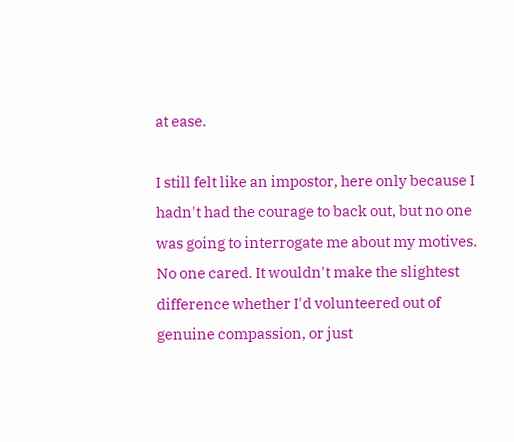at ease.

I still felt like an impostor, here only because I hadn't had the courage to back out, but no one was going to interrogate me about my motives. No one cared. It wouldn't make the slightest difference whether I'd volunteered out of genuine compassion, or just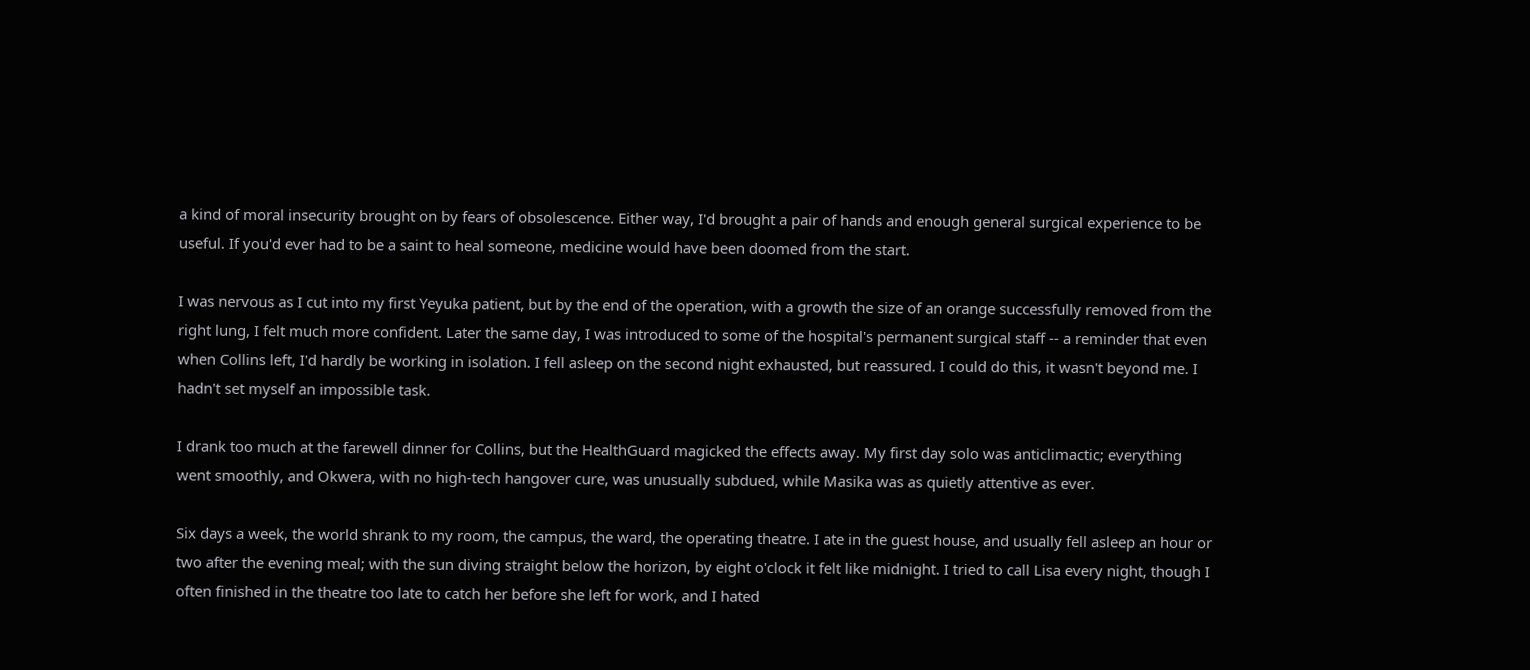a kind of moral insecurity brought on by fears of obsolescence. Either way, I'd brought a pair of hands and enough general surgical experience to be useful. If you'd ever had to be a saint to heal someone, medicine would have been doomed from the start.

I was nervous as I cut into my first Yeyuka patient, but by the end of the operation, with a growth the size of an orange successfully removed from the right lung, I felt much more confident. Later the same day, I was introduced to some of the hospital's permanent surgical staff -- a reminder that even when Collins left, I'd hardly be working in isolation. I fell asleep on the second night exhausted, but reassured. I could do this, it wasn't beyond me. I hadn't set myself an impossible task.

I drank too much at the farewell dinner for Collins, but the HealthGuard magicked the effects away. My first day solo was anticlimactic; everything went smoothly, and Okwera, with no high-tech hangover cure, was unusually subdued, while Masika was as quietly attentive as ever.

Six days a week, the world shrank to my room, the campus, the ward, the operating theatre. I ate in the guest house, and usually fell asleep an hour or two after the evening meal; with the sun diving straight below the horizon, by eight o'clock it felt like midnight. I tried to call Lisa every night, though I often finished in the theatre too late to catch her before she left for work, and I hated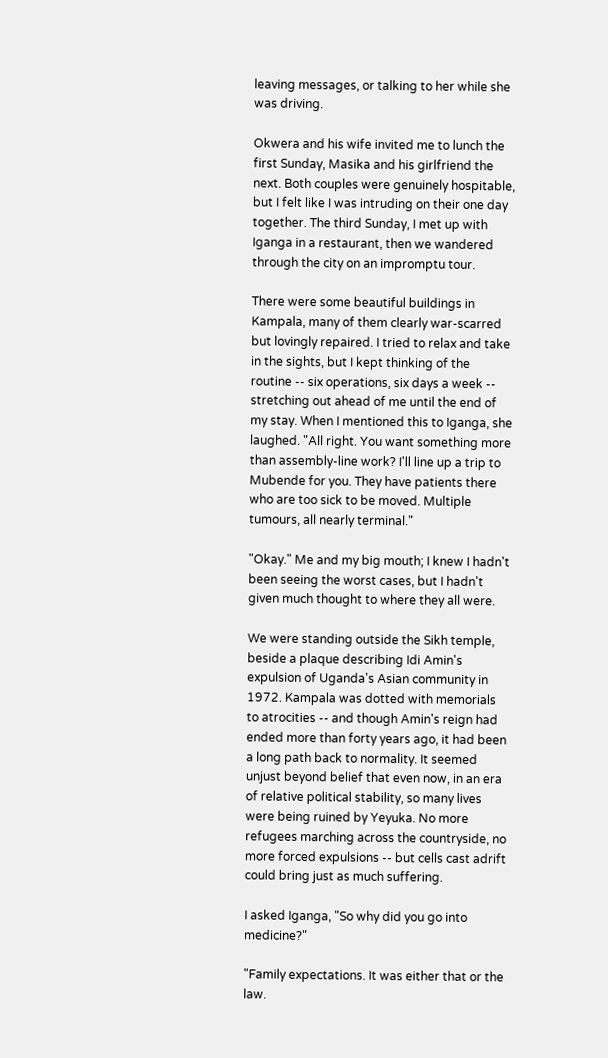leaving messages, or talking to her while she was driving.

Okwera and his wife invited me to lunch the first Sunday, Masika and his girlfriend the next. Both couples were genuinely hospitable, but I felt like I was intruding on their one day together. The third Sunday, I met up with Iganga in a restaurant, then we wandered through the city on an impromptu tour.

There were some beautiful buildings in Kampala, many of them clearly war-scarred but lovingly repaired. I tried to relax and take in the sights, but I kept thinking of the routine -- six operations, six days a week -- stretching out ahead of me until the end of my stay. When I mentioned this to Iganga, she laughed. "All right. You want something more than assembly-line work? I'll line up a trip to Mubende for you. They have patients there who are too sick to be moved. Multiple tumours, all nearly terminal."

"Okay." Me and my big mouth; I knew I hadn't been seeing the worst cases, but I hadn't given much thought to where they all were.

We were standing outside the Sikh temple, beside a plaque describing Idi Amin's expulsion of Uganda's Asian community in 1972. Kampala was dotted with memorials to atrocities -- and though Amin's reign had ended more than forty years ago, it had been a long path back to normality. It seemed unjust beyond belief that even now, in an era of relative political stability, so many lives were being ruined by Yeyuka. No more refugees marching across the countryside, no more forced expulsions -- but cells cast adrift could bring just as much suffering.

I asked Iganga, "So why did you go into medicine?"

"Family expectations. It was either that or the law.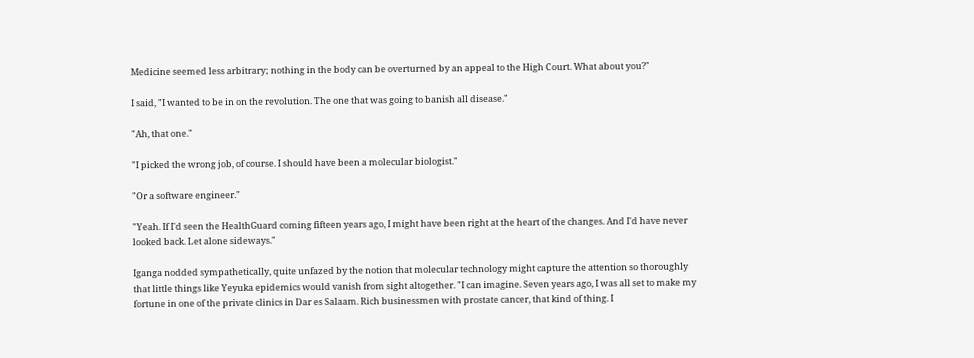Medicine seemed less arbitrary; nothing in the body can be overturned by an appeal to the High Court. What about you?"

I said, "I wanted to be in on the revolution. The one that was going to banish all disease."

"Ah, that one."

"I picked the wrong job, of course. I should have been a molecular biologist."

"Or a software engineer."

"Yeah. If I'd seen the HealthGuard coming fifteen years ago, I might have been right at the heart of the changes. And I'd have never looked back. Let alone sideways."

Iganga nodded sympathetically, quite unfazed by the notion that molecular technology might capture the attention so thoroughly that little things like Yeyuka epidemics would vanish from sight altogether. "I can imagine. Seven years ago, I was all set to make my fortune in one of the private clinics in Dar es Salaam. Rich businessmen with prostate cancer, that kind of thing. I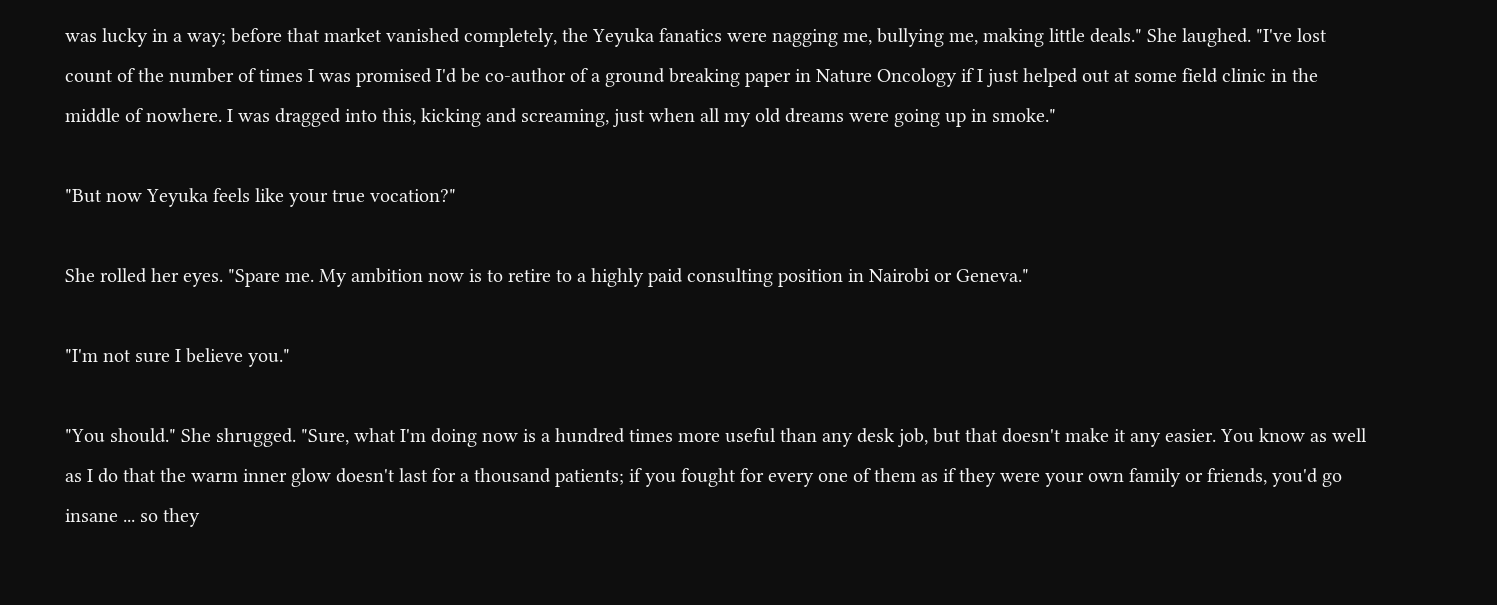was lucky in a way; before that market vanished completely, the Yeyuka fanatics were nagging me, bullying me, making little deals." She laughed. "I've lost count of the number of times I was promised I'd be co-author of a ground breaking paper in Nature Oncology if I just helped out at some field clinic in the middle of nowhere. I was dragged into this, kicking and screaming, just when all my old dreams were going up in smoke."

"But now Yeyuka feels like your true vocation?"

She rolled her eyes. "Spare me. My ambition now is to retire to a highly paid consulting position in Nairobi or Geneva."

"I'm not sure I believe you."

"You should." She shrugged. "Sure, what I'm doing now is a hundred times more useful than any desk job, but that doesn't make it any easier. You know as well as I do that the warm inner glow doesn't last for a thousand patients; if you fought for every one of them as if they were your own family or friends, you'd go insane ... so they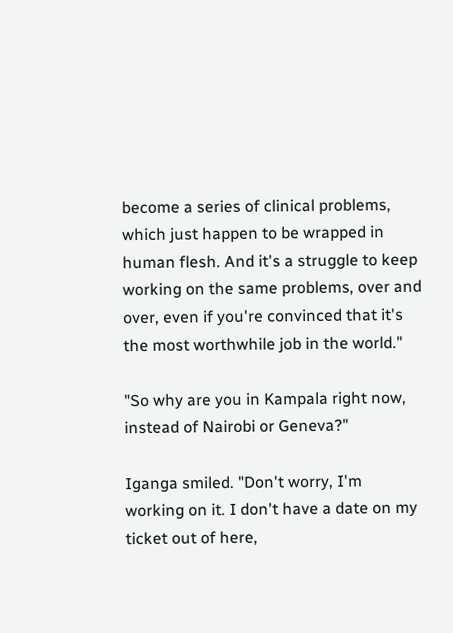become a series of clinical problems, which just happen to be wrapped in human flesh. And it's a struggle to keep working on the same problems, over and over, even if you're convinced that it's the most worthwhile job in the world."

"So why are you in Kampala right now, instead of Nairobi or Geneva?"

Iganga smiled. "Don't worry, I'm working on it. I don't have a date on my ticket out of here,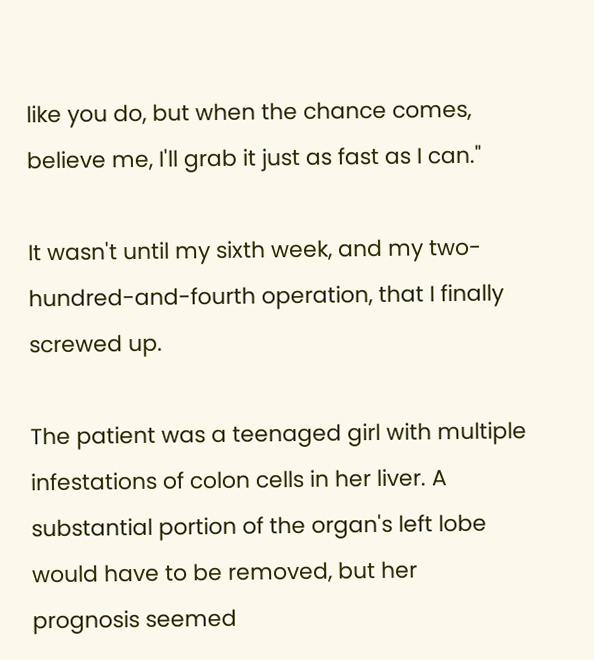like you do, but when the chance comes, believe me, I'll grab it just as fast as I can."

It wasn't until my sixth week, and my two-hundred-and-fourth operation, that I finally screwed up.

The patient was a teenaged girl with multiple infestations of colon cells in her liver. A substantial portion of the organ's left lobe would have to be removed, but her prognosis seemed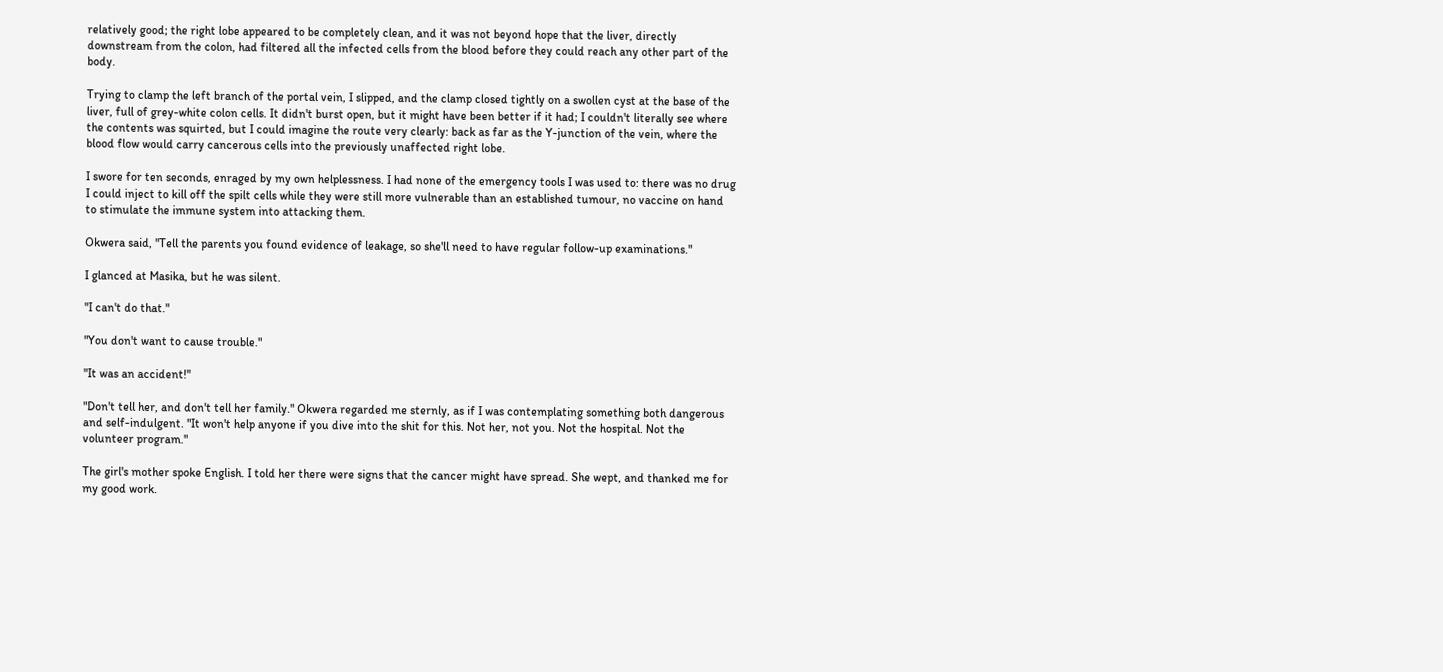relatively good; the right lobe appeared to be completely clean, and it was not beyond hope that the liver, directly downstream from the colon, had filtered all the infected cells from the blood before they could reach any other part of the body.

Trying to clamp the left branch of the portal vein, I slipped, and the clamp closed tightly on a swollen cyst at the base of the liver, full of grey-white colon cells. It didn't burst open, but it might have been better if it had; I couldn't literally see where the contents was squirted, but I could imagine the route very clearly: back as far as the Y-junction of the vein, where the blood flow would carry cancerous cells into the previously unaffected right lobe.

I swore for ten seconds, enraged by my own helplessness. I had none of the emergency tools I was used to: there was no drug I could inject to kill off the spilt cells while they were still more vulnerable than an established tumour, no vaccine on hand to stimulate the immune system into attacking them.

Okwera said, "Tell the parents you found evidence of leakage, so she'll need to have regular follow-up examinations."

I glanced at Masika, but he was silent.

"I can't do that."

"You don't want to cause trouble."

"It was an accident!"

"Don't tell her, and don't tell her family." Okwera regarded me sternly, as if I was contemplating something both dangerous and self-indulgent. "It won't help anyone if you dive into the shit for this. Not her, not you. Not the hospital. Not the volunteer program."

The girl's mother spoke English. I told her there were signs that the cancer might have spread. She wept, and thanked me for my good work.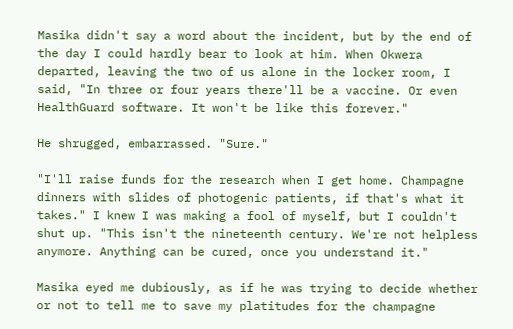Masika didn't say a word about the incident, but by the end of the day I could hardly bear to look at him. When Okwera departed, leaving the two of us alone in the locker room, I said, "In three or four years there'll be a vaccine. Or even HealthGuard software. It won't be like this forever."

He shrugged, embarrassed. "Sure."

"I'll raise funds for the research when I get home. Champagne dinners with slides of photogenic patients, if that's what it takes." I knew I was making a fool of myself, but I couldn't shut up. "This isn't the nineteenth century. We're not helpless anymore. Anything can be cured, once you understand it."

Masika eyed me dubiously, as if he was trying to decide whether or not to tell me to save my platitudes for the champagne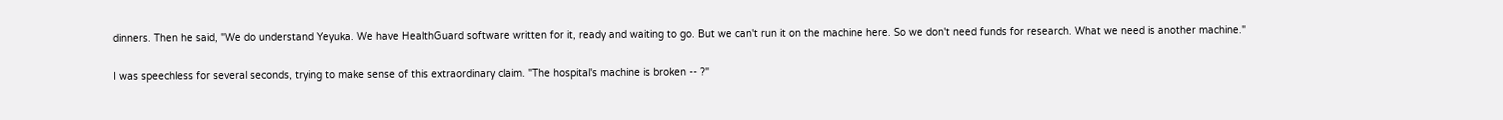dinners. Then he said, "We do understand Yeyuka. We have HealthGuard software written for it, ready and waiting to go. But we can't run it on the machine here. So we don't need funds for research. What we need is another machine."

I was speechless for several seconds, trying to make sense of this extraordinary claim. "The hospital's machine is broken -- ?"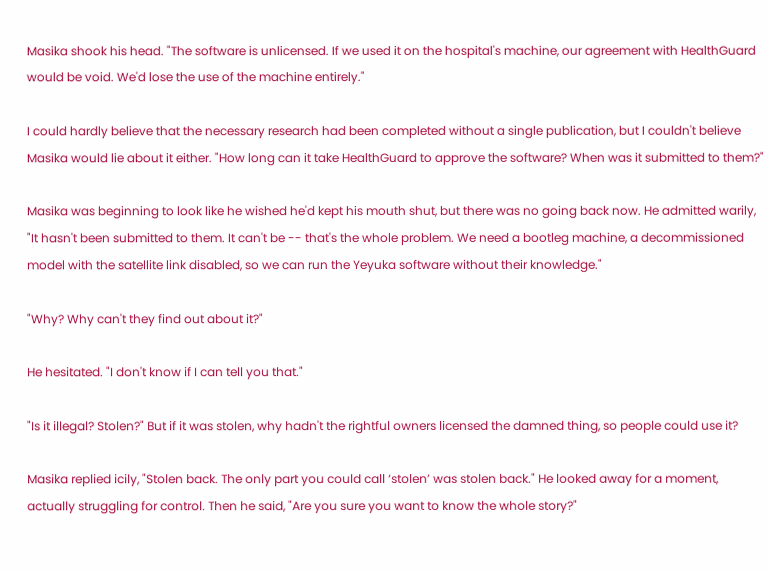Masika shook his head. "The software is unlicensed. If we used it on the hospital's machine, our agreement with HealthGuard would be void. We'd lose the use of the machine entirely."

I could hardly believe that the necessary research had been completed without a single publication, but I couldn't believe Masika would lie about it either. "How long can it take HealthGuard to approve the software? When was it submitted to them?"

Masika was beginning to look like he wished he'd kept his mouth shut, but there was no going back now. He admitted warily, "It hasn't been submitted to them. It can't be -- that's the whole problem. We need a bootleg machine, a decommissioned model with the satellite link disabled, so we can run the Yeyuka software without their knowledge."

"Why? Why can't they find out about it?"

He hesitated. "I don't know if I can tell you that."

"Is it illegal? Stolen?" But if it was stolen, why hadn't the rightful owners licensed the damned thing, so people could use it?

Masika replied icily, "Stolen back. The only part you could call ‘stolen’ was stolen back." He looked away for a moment, actually struggling for control. Then he said, "Are you sure you want to know the whole story?"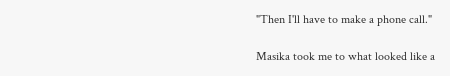"Then I'll have to make a phone call."

Masika took me to what looked like a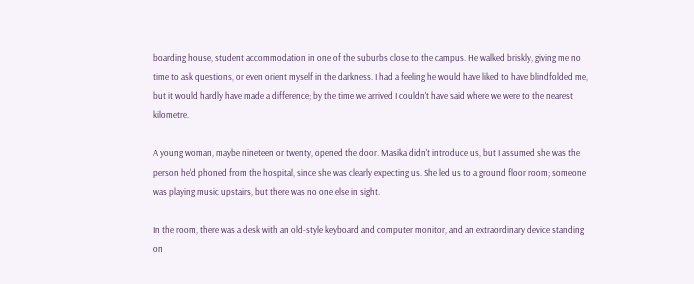boarding house, student accommodation in one of the suburbs close to the campus. He walked briskly, giving me no time to ask questions, or even orient myself in the darkness. I had a feeling he would have liked to have blindfolded me, but it would hardly have made a difference; by the time we arrived I couldn't have said where we were to the nearest kilometre.

A young woman, maybe nineteen or twenty, opened the door. Masika didn't introduce us, but I assumed she was the person he'd phoned from the hospital, since she was clearly expecting us. She led us to a ground floor room; someone was playing music upstairs, but there was no one else in sight.

In the room, there was a desk with an old-style keyboard and computer monitor, and an extraordinary device standing on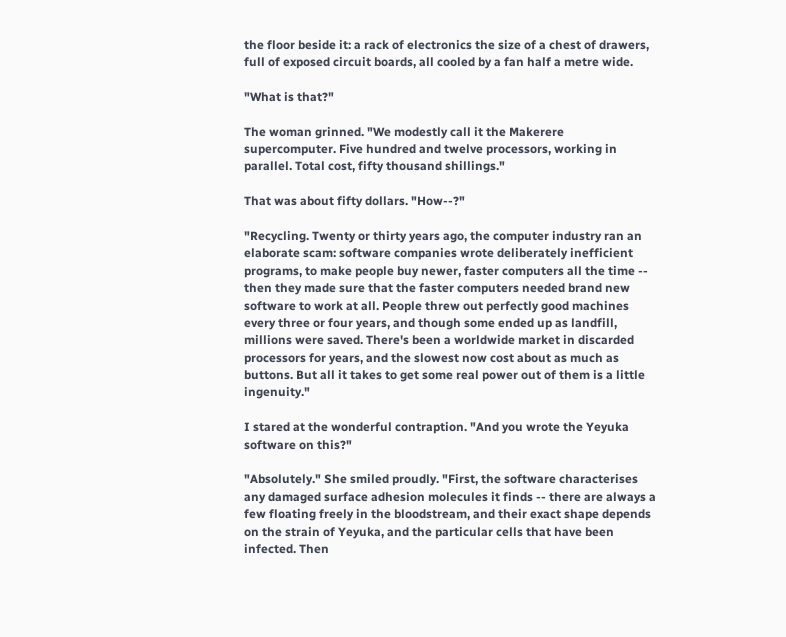the floor beside it: a rack of electronics the size of a chest of drawers, full of exposed circuit boards, all cooled by a fan half a metre wide.

"What is that?"

The woman grinned. "We modestly call it the Makerere supercomputer. Five hundred and twelve processors, working in parallel. Total cost, fifty thousand shillings."

That was about fifty dollars. "How--?"

"Recycling. Twenty or thirty years ago, the computer industry ran an elaborate scam: software companies wrote deliberately inefficient programs, to make people buy newer, faster computers all the time -- then they made sure that the faster computers needed brand new software to work at all. People threw out perfectly good machines every three or four years, and though some ended up as landfill, millions were saved. There's been a worldwide market in discarded processors for years, and the slowest now cost about as much as buttons. But all it takes to get some real power out of them is a little ingenuity."

I stared at the wonderful contraption. "And you wrote the Yeyuka software on this?"

"Absolutely." She smiled proudly. "First, the software characterises any damaged surface adhesion molecules it finds -- there are always a few floating freely in the bloodstream, and their exact shape depends on the strain of Yeyuka, and the particular cells that have been infected. Then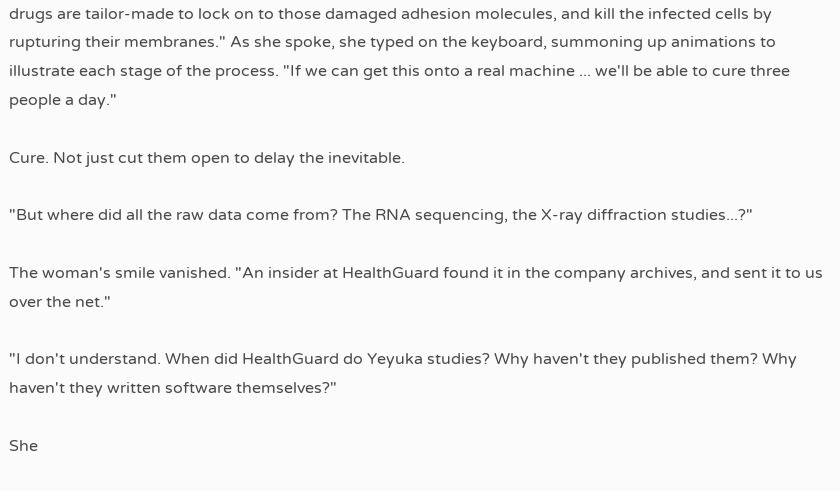drugs are tailor-made to lock on to those damaged adhesion molecules, and kill the infected cells by rupturing their membranes." As she spoke, she typed on the keyboard, summoning up animations to illustrate each stage of the process. "If we can get this onto a real machine ... we'll be able to cure three people a day."

Cure. Not just cut them open to delay the inevitable.

"But where did all the raw data come from? The RNA sequencing, the X-ray diffraction studies...?"

The woman's smile vanished. "An insider at HealthGuard found it in the company archives, and sent it to us over the net."

"I don't understand. When did HealthGuard do Yeyuka studies? Why haven't they published them? Why haven't they written software themselves?"

She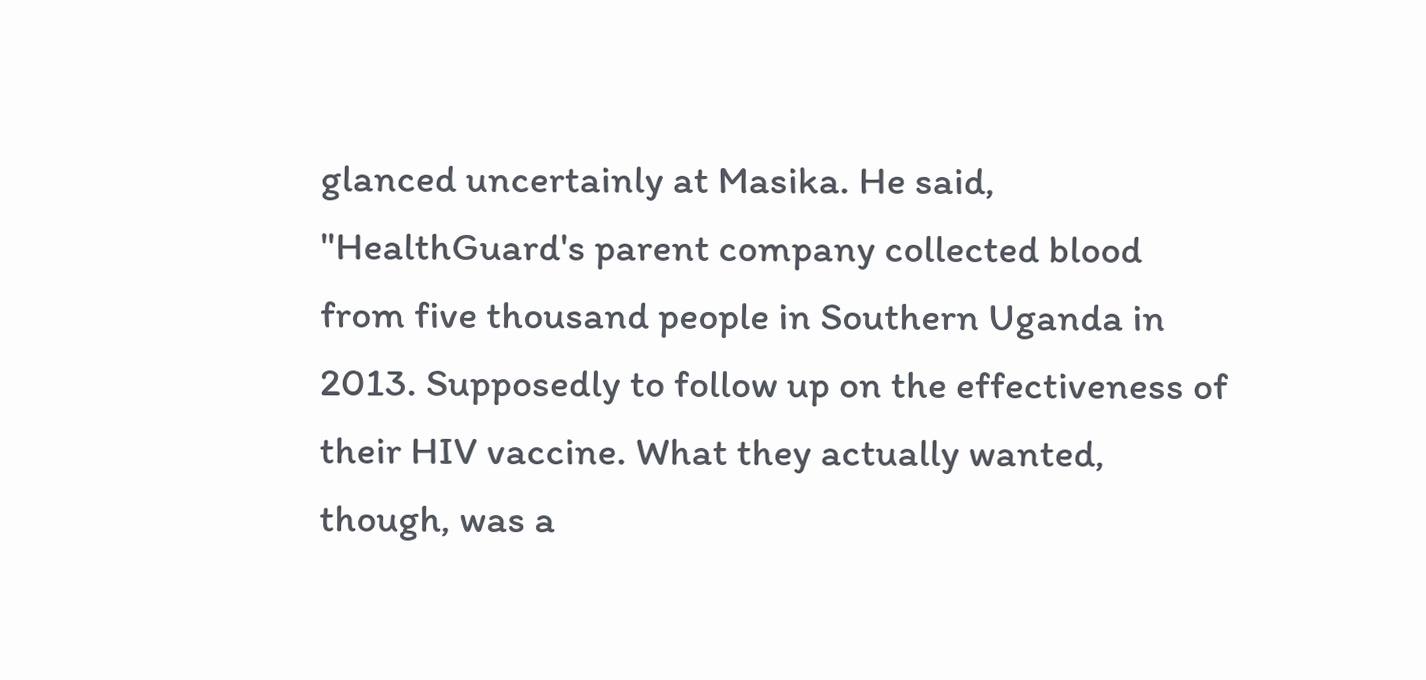glanced uncertainly at Masika. He said, "HealthGuard's parent company collected blood from five thousand people in Southern Uganda in 2013. Supposedly to follow up on the effectiveness of their HIV vaccine. What they actually wanted, though, was a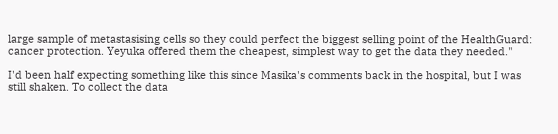large sample of metastasising cells so they could perfect the biggest selling point of the HealthGuard: cancer protection. Yeyuka offered them the cheapest, simplest way to get the data they needed."

I'd been half expecting something like this since Masika's comments back in the hospital, but I was still shaken. To collect the data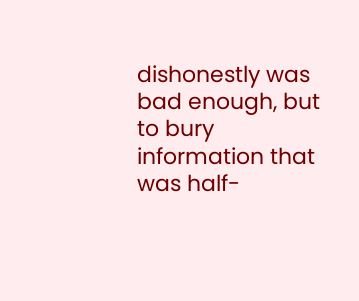dishonestly was bad enough, but to bury information that was half-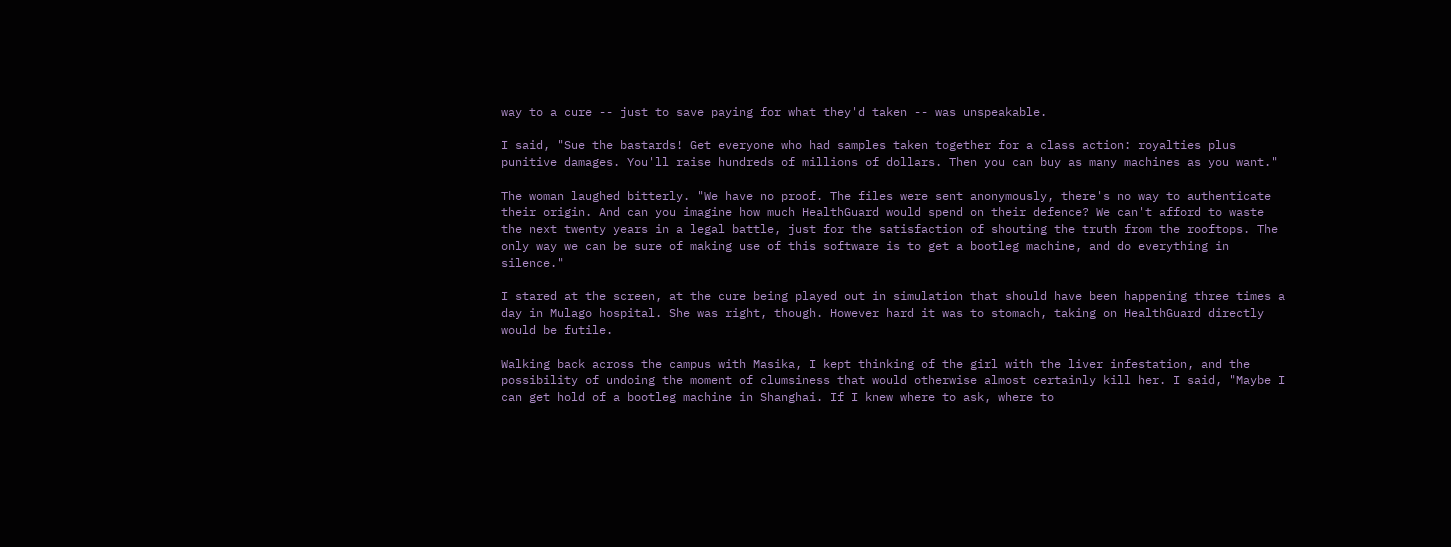way to a cure -- just to save paying for what they'd taken -- was unspeakable.

I said, "Sue the bastards! Get everyone who had samples taken together for a class action: royalties plus punitive damages. You'll raise hundreds of millions of dollars. Then you can buy as many machines as you want."

The woman laughed bitterly. "We have no proof. The files were sent anonymously, there's no way to authenticate their origin. And can you imagine how much HealthGuard would spend on their defence? We can't afford to waste the next twenty years in a legal battle, just for the satisfaction of shouting the truth from the rooftops. The only way we can be sure of making use of this software is to get a bootleg machine, and do everything in silence."

I stared at the screen, at the cure being played out in simulation that should have been happening three times a day in Mulago hospital. She was right, though. However hard it was to stomach, taking on HealthGuard directly would be futile.

Walking back across the campus with Masika, I kept thinking of the girl with the liver infestation, and the possibility of undoing the moment of clumsiness that would otherwise almost certainly kill her. I said, "Maybe I can get hold of a bootleg machine in Shanghai. If I knew where to ask, where to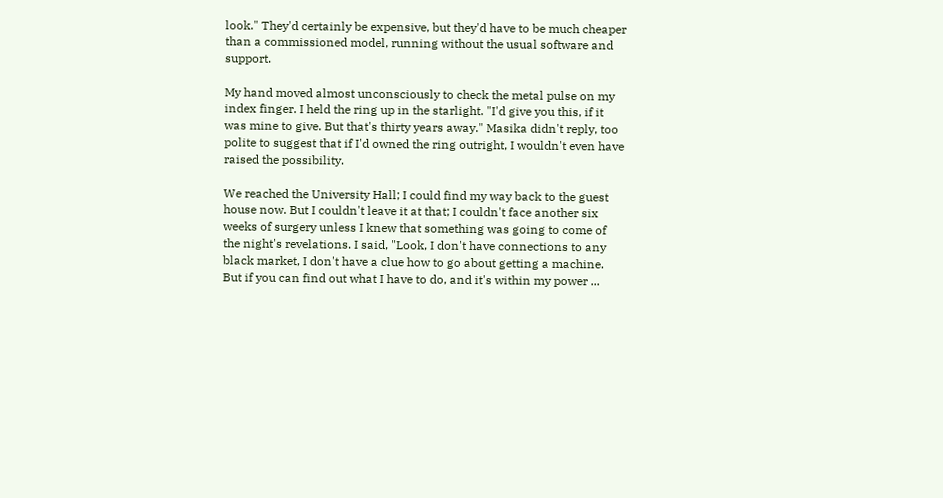look." They'd certainly be expensive, but they'd have to be much cheaper than a commissioned model, running without the usual software and support.

My hand moved almost unconsciously to check the metal pulse on my index finger. I held the ring up in the starlight. "I'd give you this, if it was mine to give. But that's thirty years away." Masika didn't reply, too polite to suggest that if I'd owned the ring outright, I wouldn't even have raised the possibility.

We reached the University Hall; I could find my way back to the guest house now. But I couldn't leave it at that; I couldn't face another six weeks of surgery unless I knew that something was going to come of the night's revelations. I said, "Look, I don't have connections to any black market, I don't have a clue how to go about getting a machine. But if you can find out what I have to do, and it's within my power ...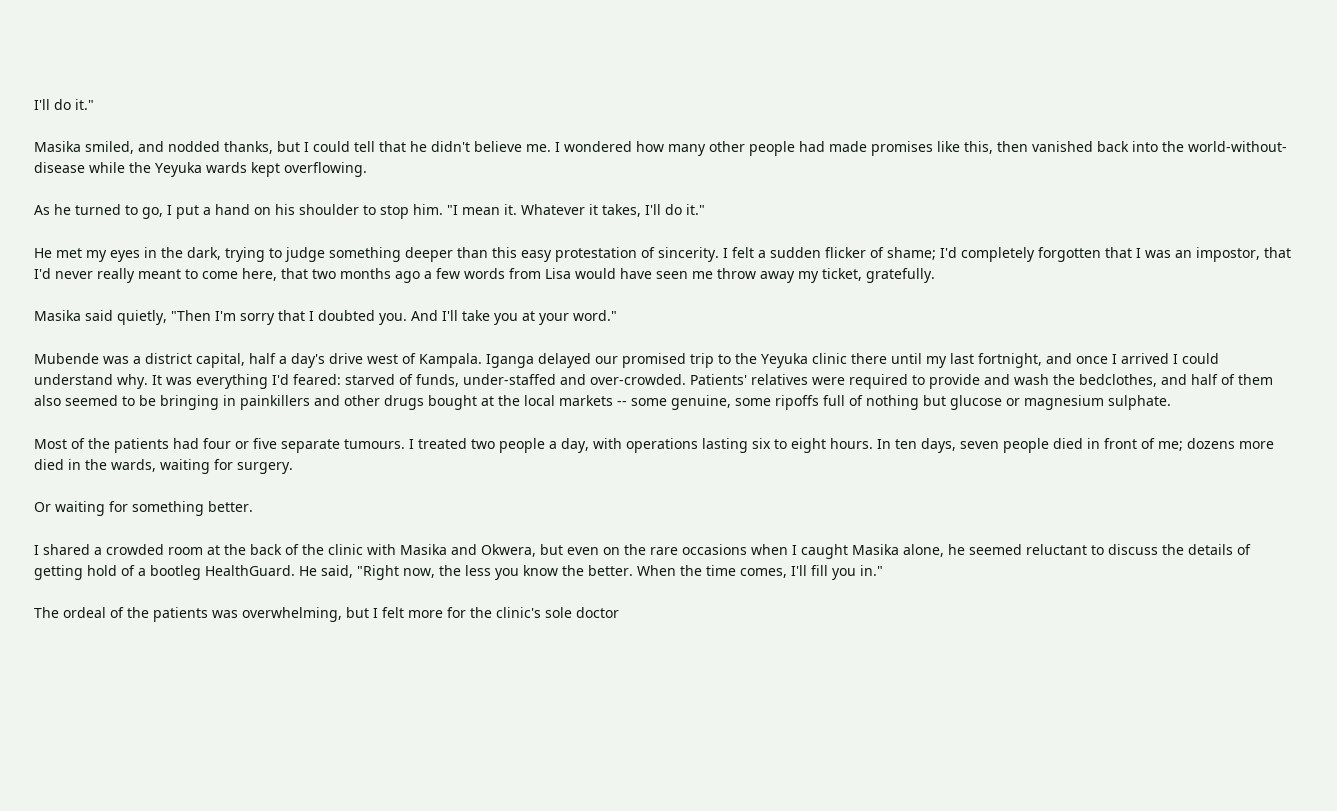I'll do it."

Masika smiled, and nodded thanks, but I could tell that he didn't believe me. I wondered how many other people had made promises like this, then vanished back into the world-without-disease while the Yeyuka wards kept overflowing.

As he turned to go, I put a hand on his shoulder to stop him. "I mean it. Whatever it takes, I'll do it."

He met my eyes in the dark, trying to judge something deeper than this easy protestation of sincerity. I felt a sudden flicker of shame; I'd completely forgotten that I was an impostor, that I'd never really meant to come here, that two months ago a few words from Lisa would have seen me throw away my ticket, gratefully.

Masika said quietly, "Then I'm sorry that I doubted you. And I'll take you at your word."

Mubende was a district capital, half a day's drive west of Kampala. Iganga delayed our promised trip to the Yeyuka clinic there until my last fortnight, and once I arrived I could understand why. It was everything I'd feared: starved of funds, under-staffed and over-crowded. Patients' relatives were required to provide and wash the bedclothes, and half of them also seemed to be bringing in painkillers and other drugs bought at the local markets -- some genuine, some ripoffs full of nothing but glucose or magnesium sulphate.

Most of the patients had four or five separate tumours. I treated two people a day, with operations lasting six to eight hours. In ten days, seven people died in front of me; dozens more died in the wards, waiting for surgery.

Or waiting for something better.

I shared a crowded room at the back of the clinic with Masika and Okwera, but even on the rare occasions when I caught Masika alone, he seemed reluctant to discuss the details of getting hold of a bootleg HealthGuard. He said, "Right now, the less you know the better. When the time comes, I'll fill you in."

The ordeal of the patients was overwhelming, but I felt more for the clinic's sole doctor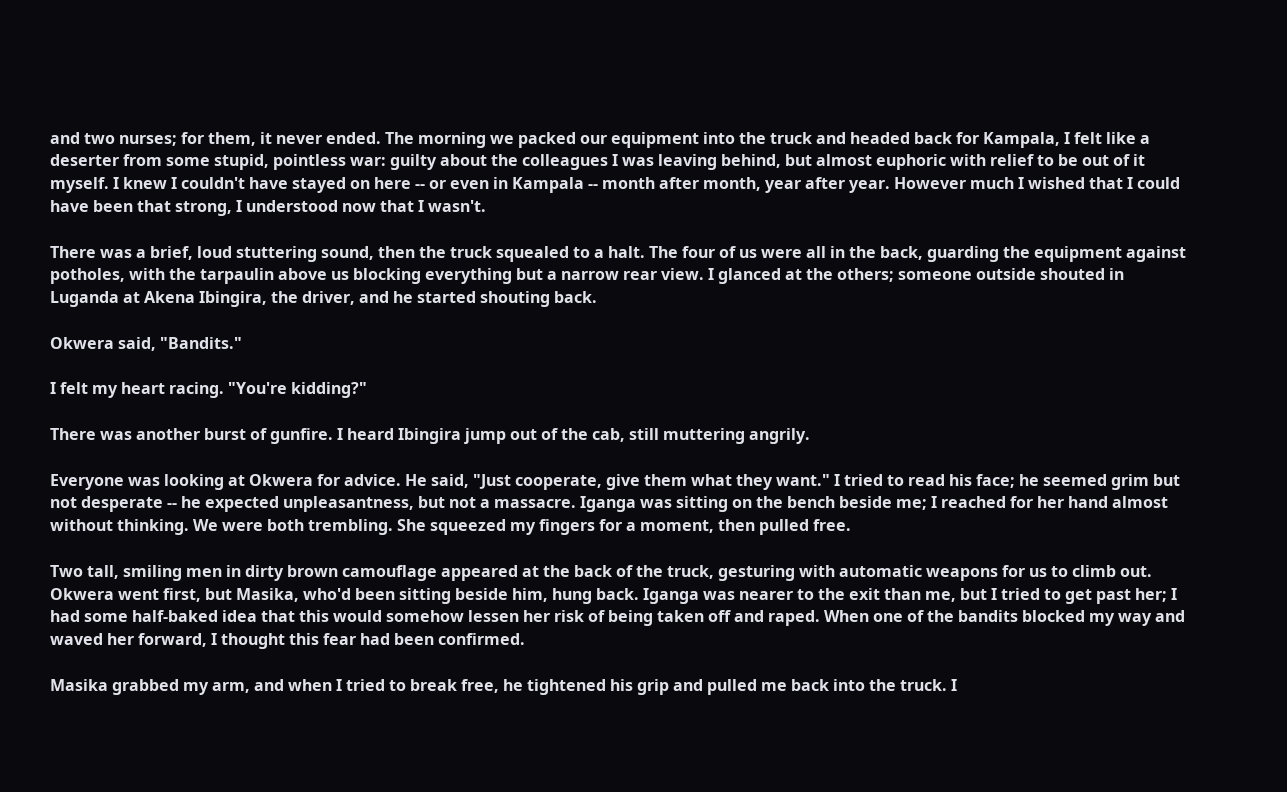and two nurses; for them, it never ended. The morning we packed our equipment into the truck and headed back for Kampala, I felt like a deserter from some stupid, pointless war: guilty about the colleagues I was leaving behind, but almost euphoric with relief to be out of it myself. I knew I couldn't have stayed on here -- or even in Kampala -- month after month, year after year. However much I wished that I could have been that strong, I understood now that I wasn't.

There was a brief, loud stuttering sound, then the truck squealed to a halt. The four of us were all in the back, guarding the equipment against potholes, with the tarpaulin above us blocking everything but a narrow rear view. I glanced at the others; someone outside shouted in Luganda at Akena Ibingira, the driver, and he started shouting back.

Okwera said, "Bandits."

I felt my heart racing. "You're kidding?"

There was another burst of gunfire. I heard Ibingira jump out of the cab, still muttering angrily.

Everyone was looking at Okwera for advice. He said, "Just cooperate, give them what they want." I tried to read his face; he seemed grim but not desperate -- he expected unpleasantness, but not a massacre. Iganga was sitting on the bench beside me; I reached for her hand almost without thinking. We were both trembling. She squeezed my fingers for a moment, then pulled free.

Two tall, smiling men in dirty brown camouflage appeared at the back of the truck, gesturing with automatic weapons for us to climb out. Okwera went first, but Masika, who'd been sitting beside him, hung back. Iganga was nearer to the exit than me, but I tried to get past her; I had some half-baked idea that this would somehow lessen her risk of being taken off and raped. When one of the bandits blocked my way and waved her forward, I thought this fear had been confirmed.

Masika grabbed my arm, and when I tried to break free, he tightened his grip and pulled me back into the truck. I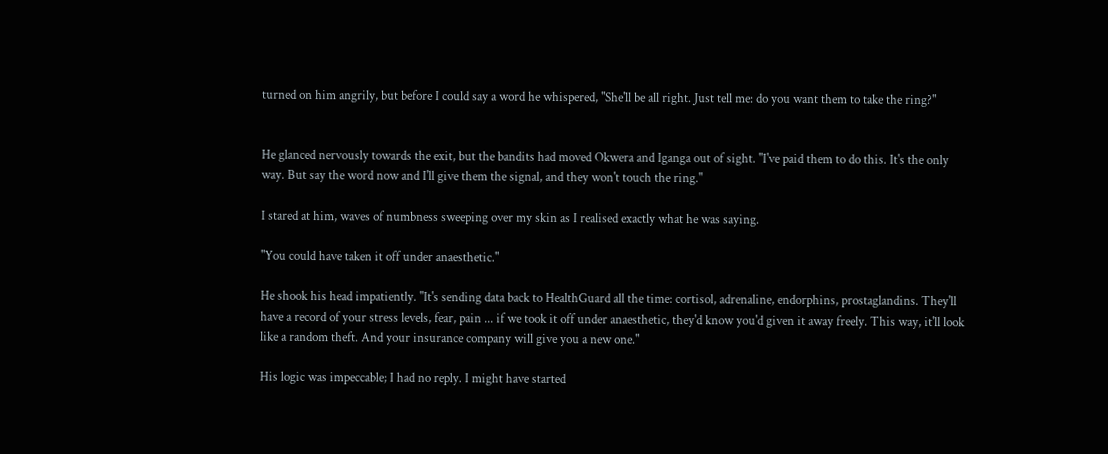turned on him angrily, but before I could say a word he whispered, "She'll be all right. Just tell me: do you want them to take the ring?"


He glanced nervously towards the exit, but the bandits had moved Okwera and Iganga out of sight. "I've paid them to do this. It's the only way. But say the word now and I'll give them the signal, and they won't touch the ring."

I stared at him, waves of numbness sweeping over my skin as I realised exactly what he was saying.

"You could have taken it off under anaesthetic."

He shook his head impatiently. "It's sending data back to HealthGuard all the time: cortisol, adrenaline, endorphins, prostaglandins. They'll have a record of your stress levels, fear, pain ... if we took it off under anaesthetic, they'd know you'd given it away freely. This way, it'll look like a random theft. And your insurance company will give you a new one."

His logic was impeccable; I had no reply. I might have started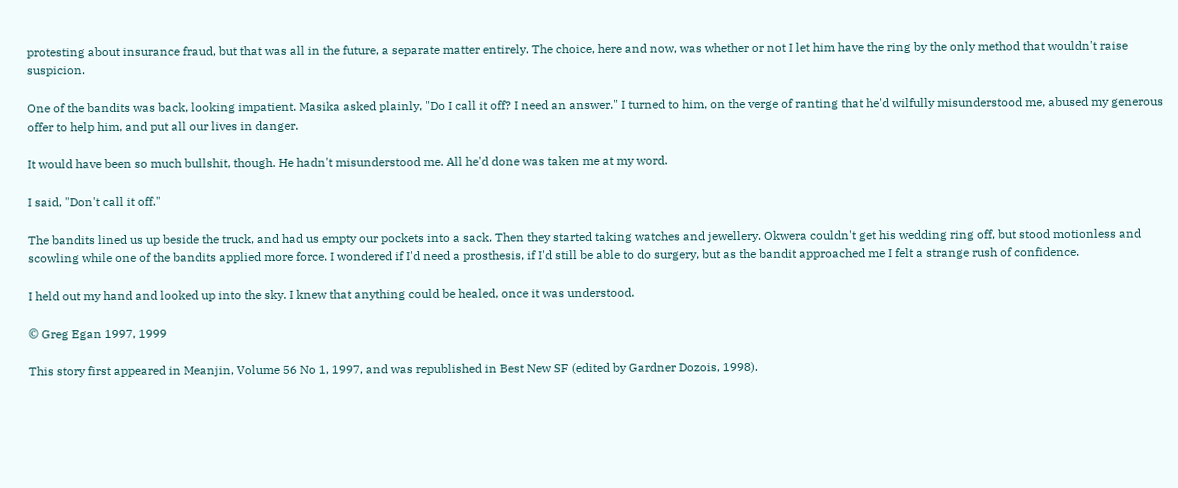protesting about insurance fraud, but that was all in the future, a separate matter entirely. The choice, here and now, was whether or not I let him have the ring by the only method that wouldn't raise suspicion.

One of the bandits was back, looking impatient. Masika asked plainly, "Do I call it off? I need an answer." I turned to him, on the verge of ranting that he'd wilfully misunderstood me, abused my generous offer to help him, and put all our lives in danger.

It would have been so much bullshit, though. He hadn't misunderstood me. All he'd done was taken me at my word.

I said, "Don't call it off."

The bandits lined us up beside the truck, and had us empty our pockets into a sack. Then they started taking watches and jewellery. Okwera couldn't get his wedding ring off, but stood motionless and scowling while one of the bandits applied more force. I wondered if I'd need a prosthesis, if I'd still be able to do surgery, but as the bandit approached me I felt a strange rush of confidence.

I held out my hand and looked up into the sky. I knew that anything could be healed, once it was understood.

© Greg Egan 1997, 1999

This story first appeared in Meanjin, Volume 56 No 1, 1997, and was republished in Best New SF (edited by Gardner Dozois, 1998).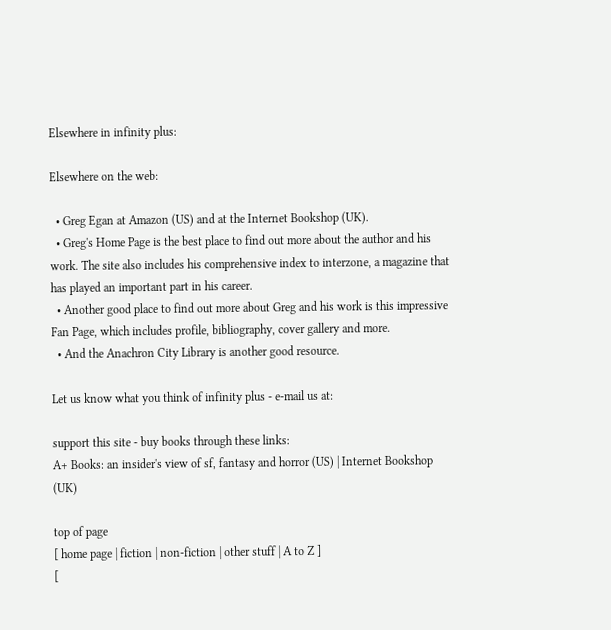Elsewhere in infinity plus:

Elsewhere on the web:

  • Greg Egan at Amazon (US) and at the Internet Bookshop (UK).
  • Greg's Home Page is the best place to find out more about the author and his work. The site also includes his comprehensive index to interzone, a magazine that has played an important part in his career.
  • Another good place to find out more about Greg and his work is this impressive Fan Page, which includes profile, bibliography, cover gallery and more.
  • And the Anachron City Library is another good resource.

Let us know what you think of infinity plus - e-mail us at:

support this site - buy books through these links:
A+ Books: an insider's view of sf, fantasy and horror (US) | Internet Bookshop (UK)

top of page
[ home page | fiction | non-fiction | other stuff | A to Z ]
[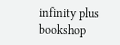infinity plus bookshop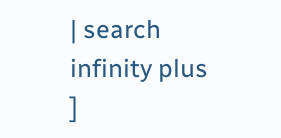| search infinity plus ]